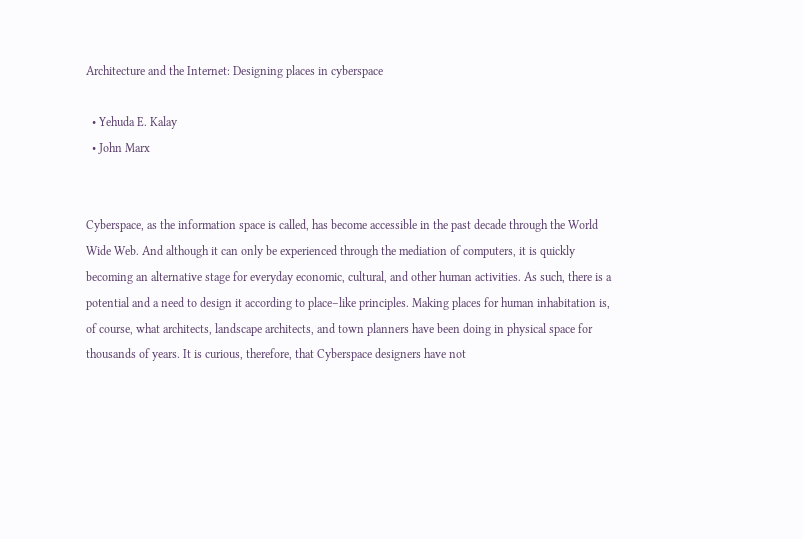Architecture and the Internet: Designing places in cyberspace

  • Yehuda E. Kalay
  • John Marx


Cyberspace, as the information space is called, has become accessible in the past decade through the World Wide Web. And although it can only be experienced through the mediation of computers, it is quickly becoming an alternative stage for everyday economic, cultural, and other human activities. As such, there is a potential and a need to design it according to place–like principles. Making places for human inhabitation is, of course, what architects, landscape architects, and town planners have been doing in physical space for thousands of years. It is curious, therefore, that Cyberspace designers have not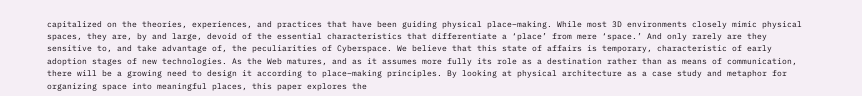capitalized on the theories, experiences, and practices that have been guiding physical place–making. While most 3D environments closely mimic physical spaces, they are, by and large, devoid of the essential characteristics that differentiate a ‘place’ from mere ‘space.’ And only rarely are they sensitive to, and take advantage of, the peculiarities of Cyberspace. We believe that this state of affairs is temporary, characteristic of early adoption stages of new technologies. As the Web matures, and as it assumes more fully its role as a destination rather than as means of communication, there will be a growing need to design it according to place–making principles. By looking at physical architecture as a case study and metaphor for organizing space into meaningful places, this paper explores the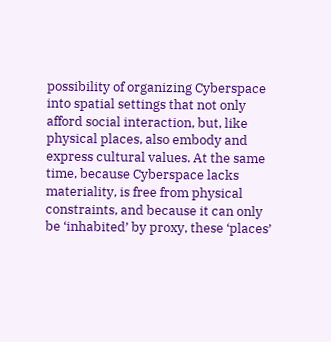possibility of organizing Cyberspace into spatial settings that not only afford social interaction, but, like physical places, also embody and express cultural values. At the same time, because Cyberspace lacks materiality, is free from physical constraints, and because it can only be ‘inhabited’ by proxy, these ‘places’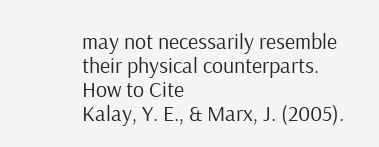may not necessarily resemble their physical counterparts.
How to Cite
Kalay, Y. E., & Marx, J. (2005).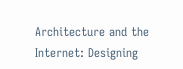Architecture and the Internet: Designing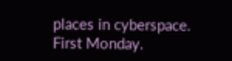places in cyberspace. First Monday.